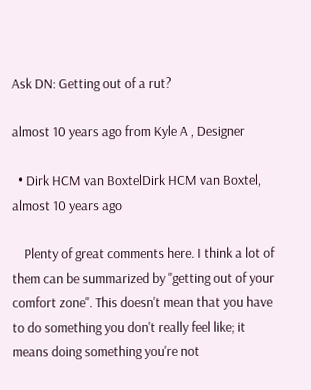Ask DN: Getting out of a rut?

almost 10 years ago from Kyle A , Designer

  • Dirk HCM van BoxtelDirk HCM van Boxtel, almost 10 years ago

    Plenty of great comments here. I think a lot of them can be summarized by "getting out of your comfort zone". This doesn't mean that you have to do something you don't really feel like; it means doing something you're not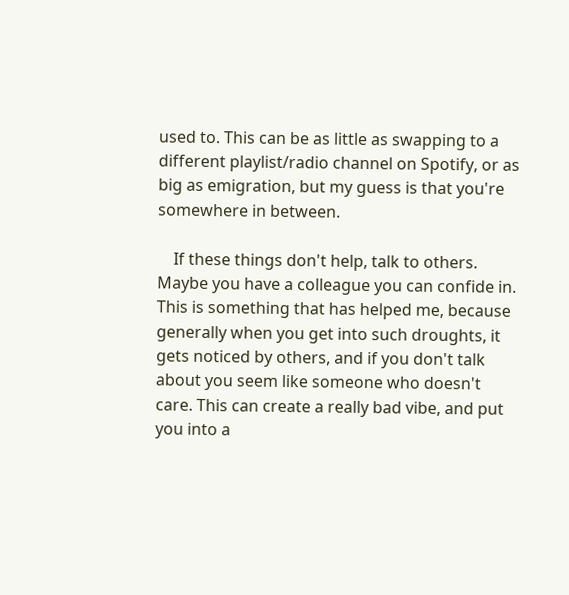used to. This can be as little as swapping to a different playlist/radio channel on Spotify, or as big as emigration, but my guess is that you're somewhere in between.

    If these things don't help, talk to others. Maybe you have a colleague you can confide in. This is something that has helped me, because generally when you get into such droughts, it gets noticed by others, and if you don't talk about you seem like someone who doesn't care. This can create a really bad vibe, and put you into a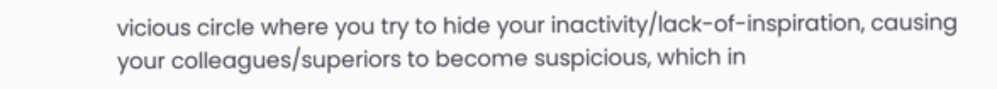vicious circle where you try to hide your inactivity/lack-of-inspiration, causing your colleagues/superiors to become suspicious, which in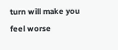turn will make you feel worse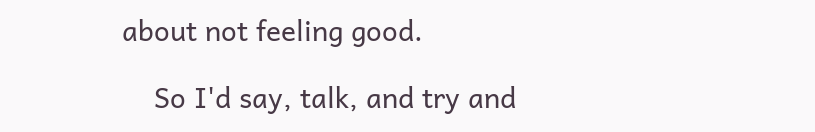about not feeling good.

    So I'd say, talk, and try and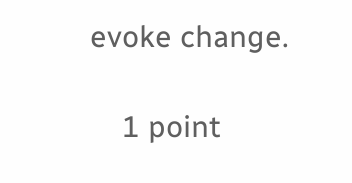evoke change.

    1 point